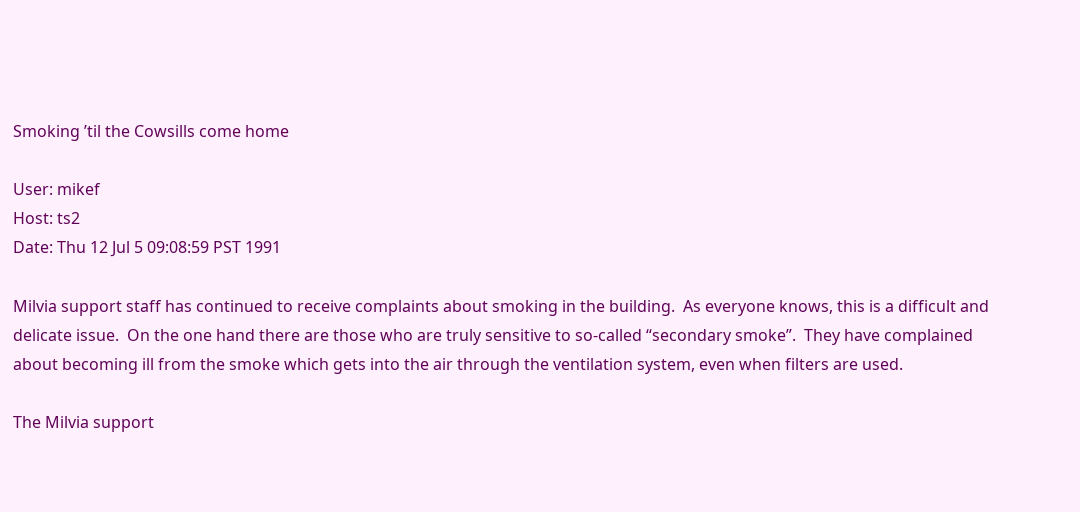Smoking ’til the Cowsills come home

User: mikef
Host: ts2
Date: Thu 12 Jul 5 09:08:59 PST 1991

Milvia support staff has continued to receive complaints about smoking in the building.  As everyone knows, this is a difficult and delicate issue.  On the one hand there are those who are truly sensitive to so-called “secondary smoke”.  They have complained about becoming ill from the smoke which gets into the air through the ventilation system, even when filters are used.

The Milvia support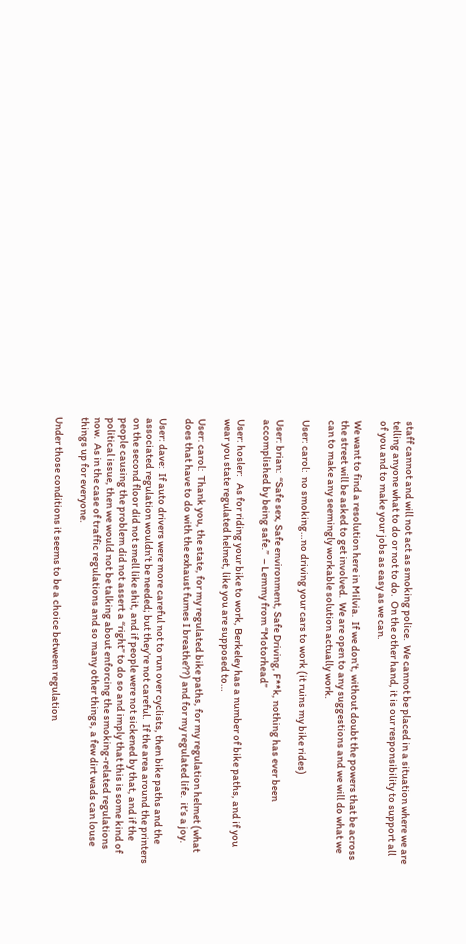staff cannot and will not act as smoking police.  We cannot be placed in a situation where we are telling anyone what to do or not to do.  On the other hand, it is our responsibility to support all of you and to make your jobs as easy as we can.

We want to find a resolution here in Milvia.  If we don’t, without doubt the powers that be across the street will be asked to get involved.  We are open to any suggestions and we will do what we can to make any seemingly workable solution actually work.

User: carol:  no smoking…no driving your cars to work (it ruins my bike rides)

User: brian:  “Safe sex, Safe environment, Safe Driving, F**k, nothing has ever been accomplished by being safe.”  – Lemmy from “Motorhead”

User: hosler:   As for riding your bike to work, Berkeley has a number of bike paths, and if you wear you state regulated helmet, like you are supposed to…

User: carol:  Thank you, the state, for my regulated bike paths, for my regulation helmet (what does that have to do with the exhaust fumes I breathe??) and for my regulated life.  it’s a joy.

User: dave:  If auto drivers were more careful not to run over cyclists, then bike paths and the associated regulation wouldn’t be needed; but they’re not careful.  If the area around the printers on the second floor did not smell like shit, and if people were not sickened by that, and if the people causing the problem did not assert a “right” to do so and imply that this is some kind of political issue, then we would not be talking about enforcing the smoking-related regulations now.  As in the case of traffic regulations and so many other things, a few dirt wads can louse things up for everyone.

Under those conditions it seems to be a choice between regulation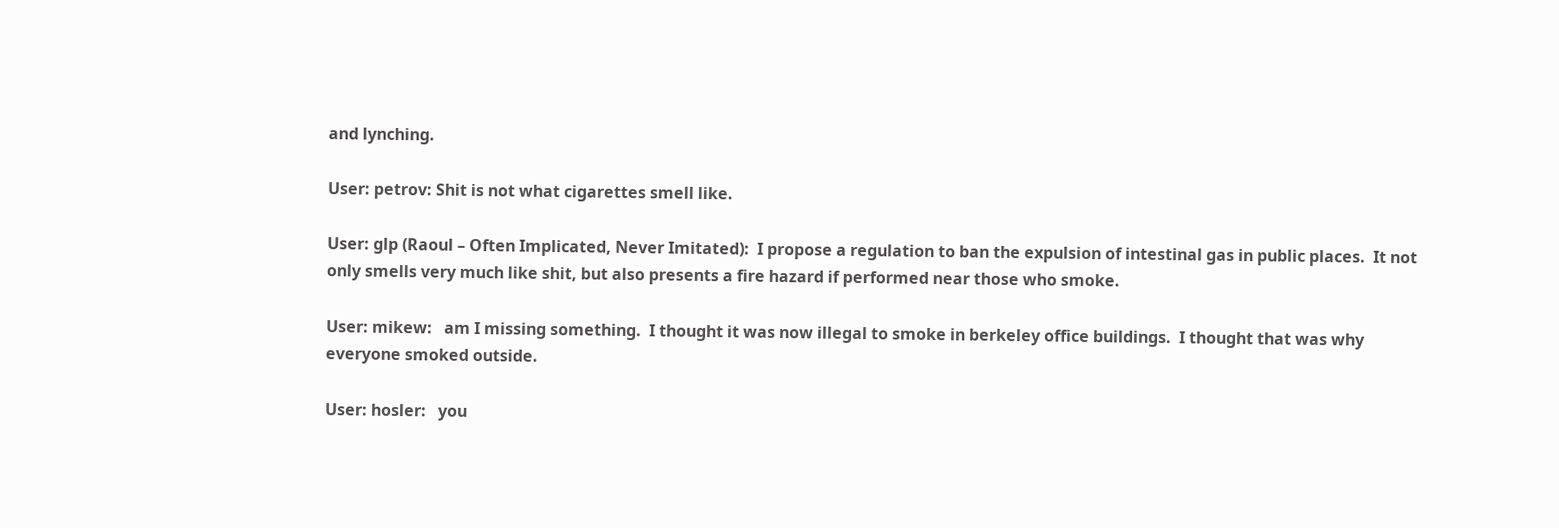and lynching.

User: petrov: Shit is not what cigarettes smell like.

User: glp (Raoul – Often Implicated, Never Imitated):  I propose a regulation to ban the expulsion of intestinal gas in public places.  It not only smells very much like shit, but also presents a fire hazard if performed near those who smoke.

User: mikew:   am I missing something.  I thought it was now illegal to smoke in berkeley office buildings.  I thought that was why everyone smoked outside.

User: hosler:   you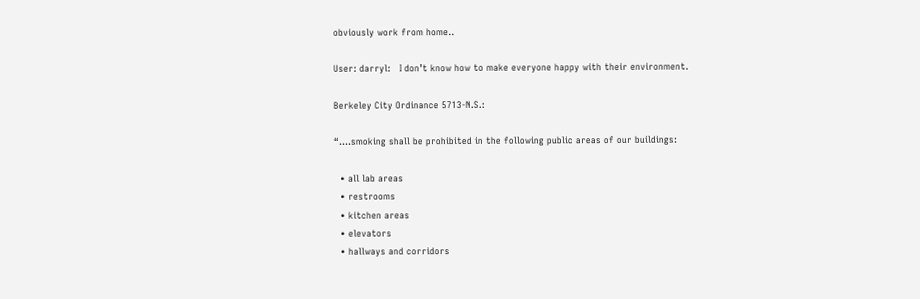obviously work from home..

User: darryl:   I don’t know how to make everyone happy with their environment.

Berkeley City Ordinance 5713-N.S.:

“….smoking shall be prohibited in the following public areas of our buildings:

  • all lab areas
  • restrooms
  • kitchen areas
  • elevators
  • hallways and corridors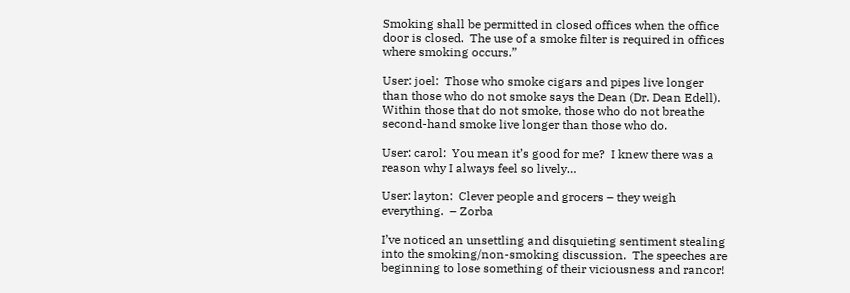Smoking shall be permitted in closed offices when the office door is closed.  The use of a smoke filter is required in offices where smoking occurs.”

User: joel:  Those who smoke cigars and pipes live longer than those who do not smoke says the Dean (Dr. Dean Edell).  Within those that do not smoke, those who do not breathe second-hand smoke live longer than those who do.

User: carol:  You mean it’s good for me?  I knew there was a reason why I always feel so lively…

User: layton:  Clever people and grocers – they weigh everything.  – Zorba

I’ve noticed an unsettling and disquieting sentiment stealing into the smoking/non-smoking discussion.  The speeches are beginning to lose something of their viciousness and rancor!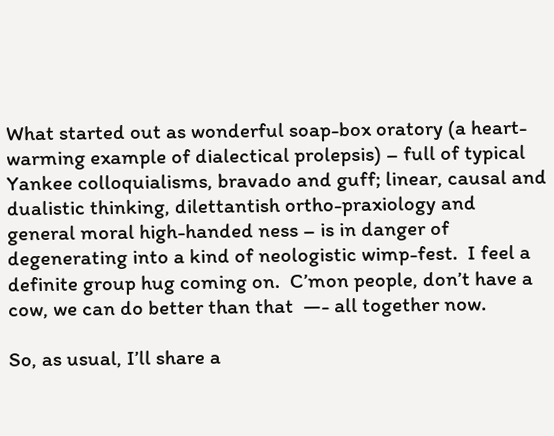What started out as wonderful soap-box oratory (a heart-warming example of dialectical prolepsis) – full of typical Yankee colloquialisms, bravado and guff; linear, causal and dualistic thinking, dilettantish ortho-praxiology and general moral high-handed ness – is in danger of degenerating into a kind of neologistic wimp-fest.  I feel a definite group hug coming on.  C’mon people, don’t have a cow, we can do better than that  —- all together now.

So, as usual, I’ll share a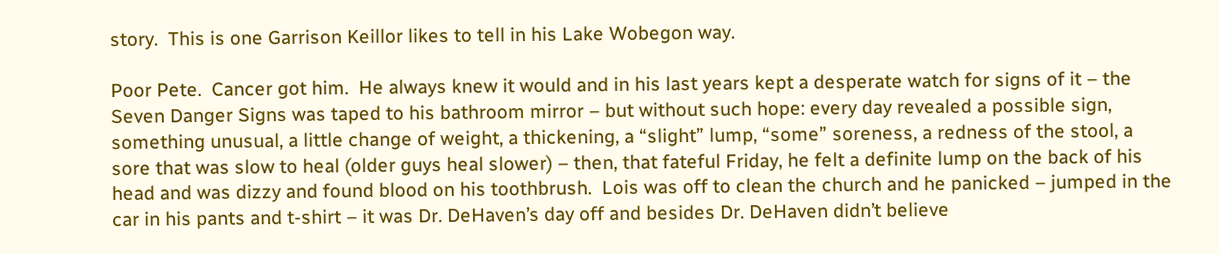story.  This is one Garrison Keillor likes to tell in his Lake Wobegon way.

Poor Pete.  Cancer got him.  He always knew it would and in his last years kept a desperate watch for signs of it – the Seven Danger Signs was taped to his bathroom mirror – but without such hope: every day revealed a possible sign, something unusual, a little change of weight, a thickening, a “slight” lump, “some” soreness, a redness of the stool, a sore that was slow to heal (older guys heal slower) – then, that fateful Friday, he felt a definite lump on the back of his head and was dizzy and found blood on his toothbrush.  Lois was off to clean the church and he panicked – jumped in the car in his pants and t-shirt – it was Dr. DeHaven’s day off and besides Dr. DeHaven didn’t believe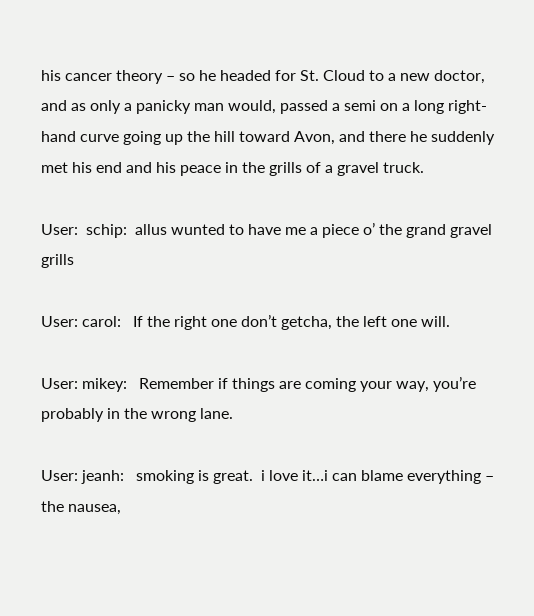his cancer theory – so he headed for St. Cloud to a new doctor, and as only a panicky man would, passed a semi on a long right-hand curve going up the hill toward Avon, and there he suddenly met his end and his peace in the grills of a gravel truck.

User:  schip:  allus wunted to have me a piece o’ the grand gravel grills

User: carol:   If the right one don’t getcha, the left one will.

User: mikey:   Remember if things are coming your way, you’re probably in the wrong lane.

User: jeanh:   smoking is great.  i love it…i can blame everything – the nausea,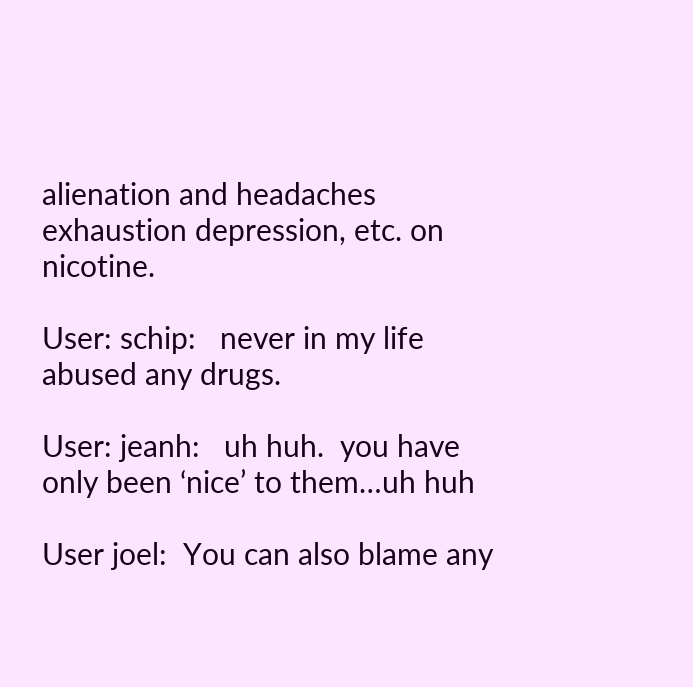alienation and headaches exhaustion depression, etc. on nicotine.

User: schip:   never in my life abused any drugs.

User: jeanh:   uh huh.  you have only been ‘nice’ to them…uh huh

User joel:  You can also blame any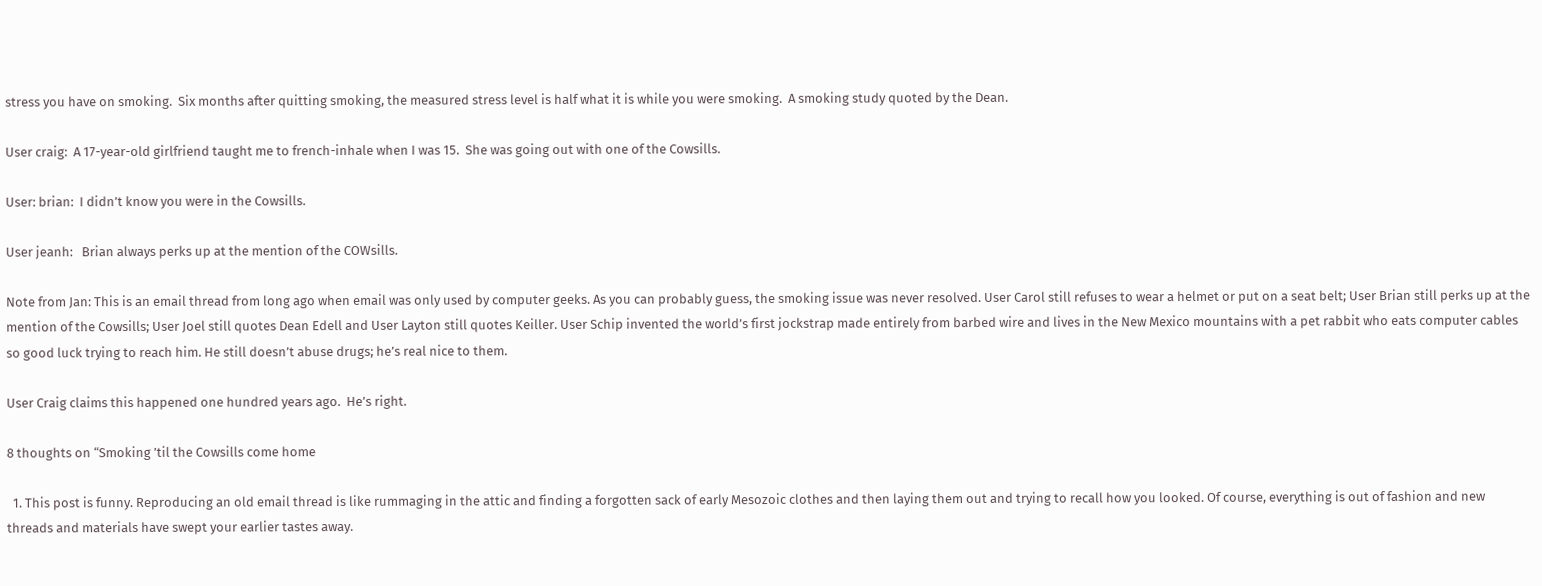stress you have on smoking.  Six months after quitting smoking, the measured stress level is half what it is while you were smoking.  A smoking study quoted by the Dean.

User craig:  A 17-year-old girlfriend taught me to french-inhale when I was 15.  She was going out with one of the Cowsills.

User: brian:  I didn’t know you were in the Cowsills.

User jeanh:   Brian always perks up at the mention of the COWsills.

Note from Jan: This is an email thread from long ago when email was only used by computer geeks. As you can probably guess, the smoking issue was never resolved. User Carol still refuses to wear a helmet or put on a seat belt; User Brian still perks up at the mention of the Cowsills; User Joel still quotes Dean Edell and User Layton still quotes Keiller. User Schip invented the world’s first jockstrap made entirely from barbed wire and lives in the New Mexico mountains with a pet rabbit who eats computer cables so good luck trying to reach him. He still doesn’t abuse drugs; he’s real nice to them.

User Craig claims this happened one hundred years ago.  He’s right.

8 thoughts on “Smoking ’til the Cowsills come home

  1. This post is funny. Reproducing an old email thread is like rummaging in the attic and finding a forgotten sack of early Mesozoic clothes and then laying them out and trying to recall how you looked. Of course, everything is out of fashion and new threads and materials have swept your earlier tastes away.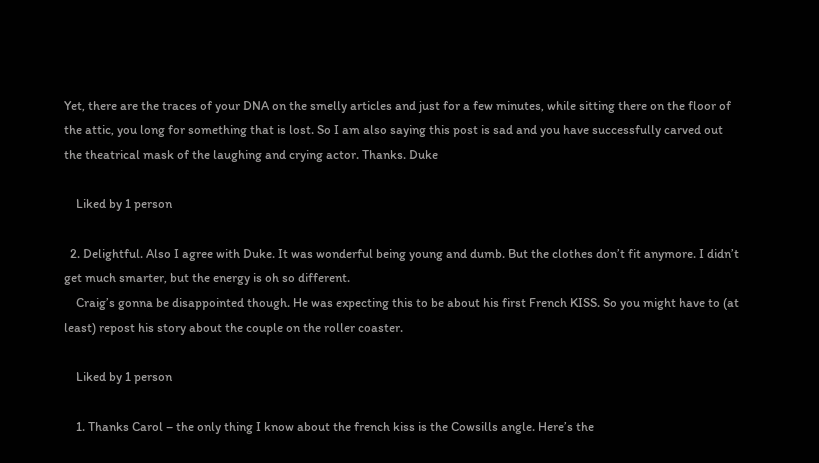Yet, there are the traces of your DNA on the smelly articles and just for a few minutes, while sitting there on the floor of the attic, you long for something that is lost. So I am also saying this post is sad and you have successfully carved out the theatrical mask of the laughing and crying actor. Thanks. Duke

    Liked by 1 person

  2. Delightful. Also I agree with Duke. It was wonderful being young and dumb. But the clothes don’t fit anymore. I didn’t get much smarter, but the energy is oh so different.
    Craig’s gonna be disappointed though. He was expecting this to be about his first French KISS. So you might have to (at least) repost his story about the couple on the roller coaster.

    Liked by 1 person

    1. Thanks Carol – the only thing I know about the french kiss is the Cowsills angle. Here’s the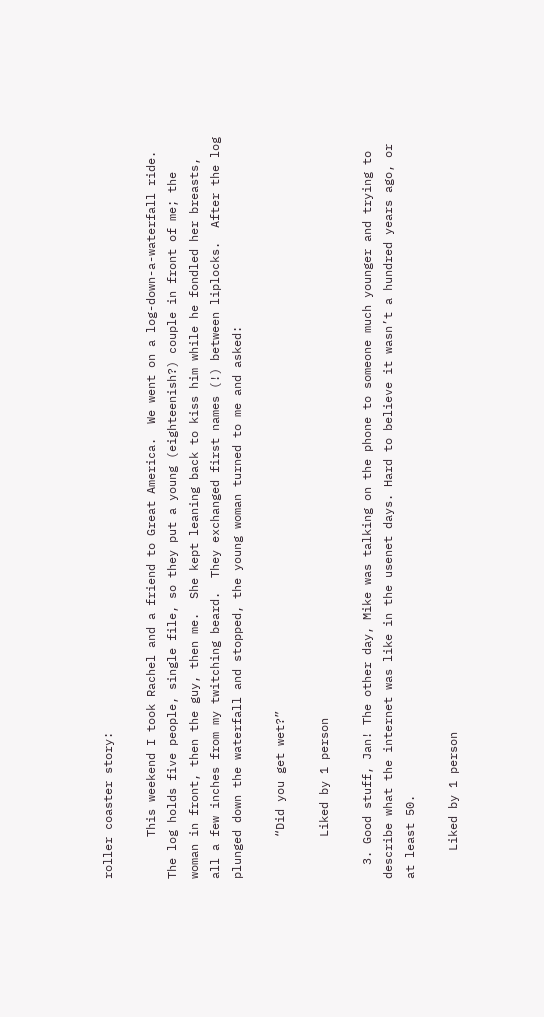roller coaster story:

      This weekend I took Rachel and a friend to Great America.  We went on a log-down-a-waterfall ride.  The log holds five people, single file, so they put a young (eighteenish?) couple in front of me; the woman in front, then the guy, then me.  She kept leaning back to kiss him while he fondled her breasts, all a few inches from my twitching beard.  They exchanged first names (!) between liplocks.  After the log plunged down the waterfall and stopped, the young woman turned to me and asked:

      “Did you get wet?”

      Liked by 1 person

  3. Good stuff, Jan! The other day, Mike was talking on the phone to someone much younger and trying to describe what the internet was like in the usenet days. Hard to believe it wasn’t a hundred years ago, or at least 50.

    Liked by 1 person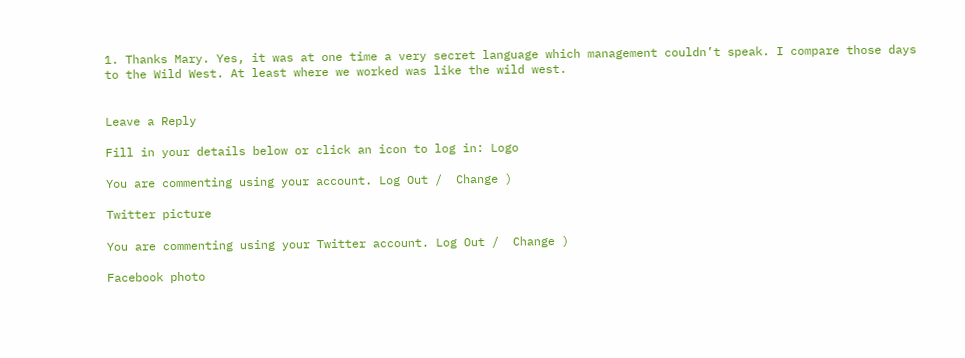1. Thanks Mary. Yes, it was at one time a very secret language which management couldn’t speak. I compare those days to the Wild West. At least where we worked was like the wild west.


Leave a Reply

Fill in your details below or click an icon to log in: Logo

You are commenting using your account. Log Out /  Change )

Twitter picture

You are commenting using your Twitter account. Log Out /  Change )

Facebook photo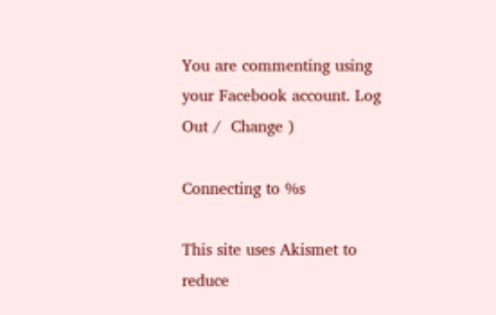You are commenting using your Facebook account. Log Out /  Change )

Connecting to %s

This site uses Akismet to reduce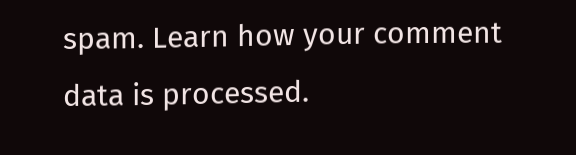spam. Learn how your comment data is processed.